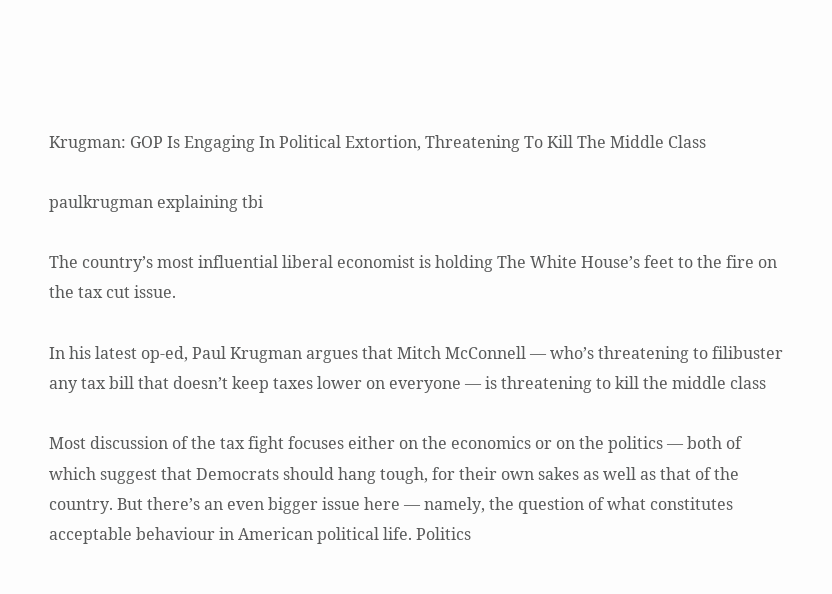Krugman: GOP Is Engaging In Political Extortion, Threatening To Kill The Middle Class

paulkrugman explaining tbi

The country’s most influential liberal economist is holding The White House’s feet to the fire on the tax cut issue.

In his latest op-ed, Paul Krugman argues that Mitch McConnell — who’s threatening to filibuster any tax bill that doesn’t keep taxes lower on everyone — is threatening to kill the middle class

Most discussion of the tax fight focuses either on the economics or on the politics — both of which suggest that Democrats should hang tough, for their own sakes as well as that of the country. But there’s an even bigger issue here — namely, the question of what constitutes acceptable behaviour in American political life. Politics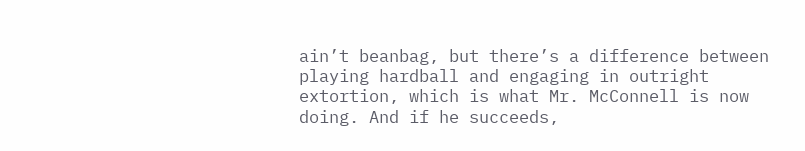ain’t beanbag, but there’s a difference between playing hardball and engaging in outright extortion, which is what Mr. McConnell is now doing. And if he succeeds,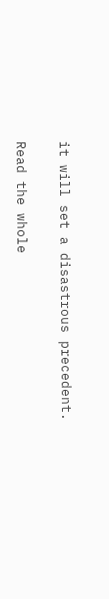it will set a disastrous precedent.

Read the whole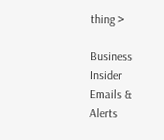thing >

Business Insider Emails & Alerts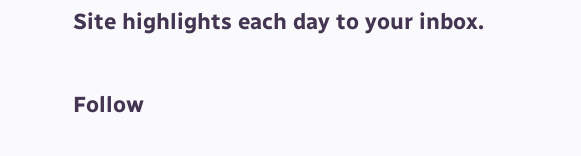Site highlights each day to your inbox.

Follow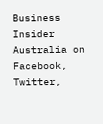Business Insider Australia on Facebook, Twitter,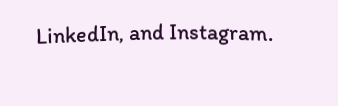LinkedIn, and Instagram.